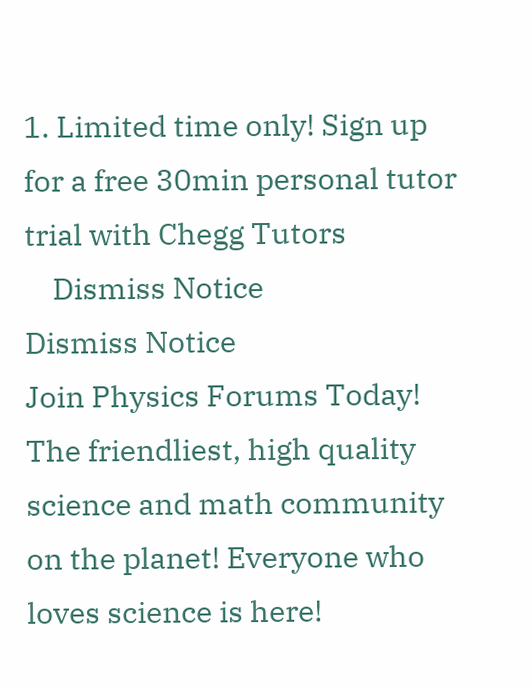1. Limited time only! Sign up for a free 30min personal tutor trial with Chegg Tutors
    Dismiss Notice
Dismiss Notice
Join Physics Forums Today!
The friendliest, high quality science and math community on the planet! Everyone who loves science is here!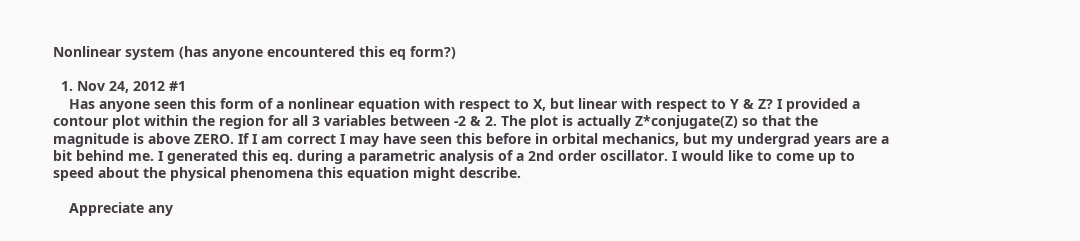Nonlinear system (has anyone encountered this eq form?)

  1. Nov 24, 2012 #1
    Has anyone seen this form of a nonlinear equation with respect to X, but linear with respect to Y & Z? I provided a contour plot within the region for all 3 variables between -2 & 2. The plot is actually Z*conjugate(Z) so that the magnitude is above ZERO. If I am correct I may have seen this before in orbital mechanics, but my undergrad years are a bit behind me. I generated this eq. during a parametric analysis of a 2nd order oscillator. I would like to come up to speed about the physical phenomena this equation might describe.

    Appreciate any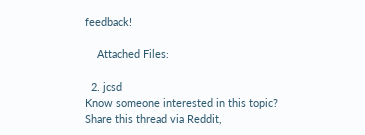feedback!

    Attached Files:

  2. jcsd
Know someone interested in this topic? Share this thread via Reddit,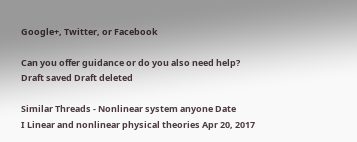Google+, Twitter, or Facebook

Can you offer guidance or do you also need help?
Draft saved Draft deleted

Similar Threads - Nonlinear system anyone Date
I Linear and nonlinear physical theories Apr 20, 2017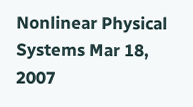Nonlinear Physical Systems Mar 18, 2007